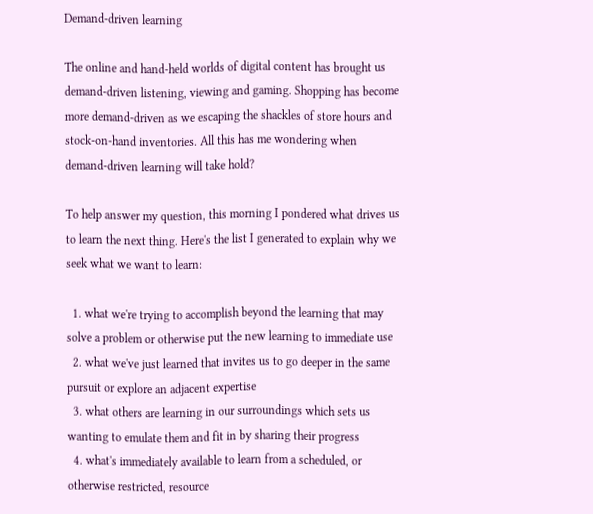Demand-driven learning

The online and hand-held worlds of digital content has brought us demand-driven listening, viewing and gaming. Shopping has become more demand-driven as we escaping the shackles of store hours and stock-on-hand inventories. All this has me wondering when demand-driven learning will take hold?

To help answer my question, this morning I pondered what drives us to learn the next thing. Here's the list I generated to explain why we seek what we want to learn:

  1. what we're trying to accomplish beyond the learning that may solve a problem or otherwise put the new learning to immediate use
  2. what we've just learned that invites us to go deeper in the same pursuit or explore an adjacent expertise
  3. what others are learning in our surroundings which sets us wanting to emulate them and fit in by sharing their progress
  4. what's immediately available to learn from a scheduled, or otherwise restricted, resource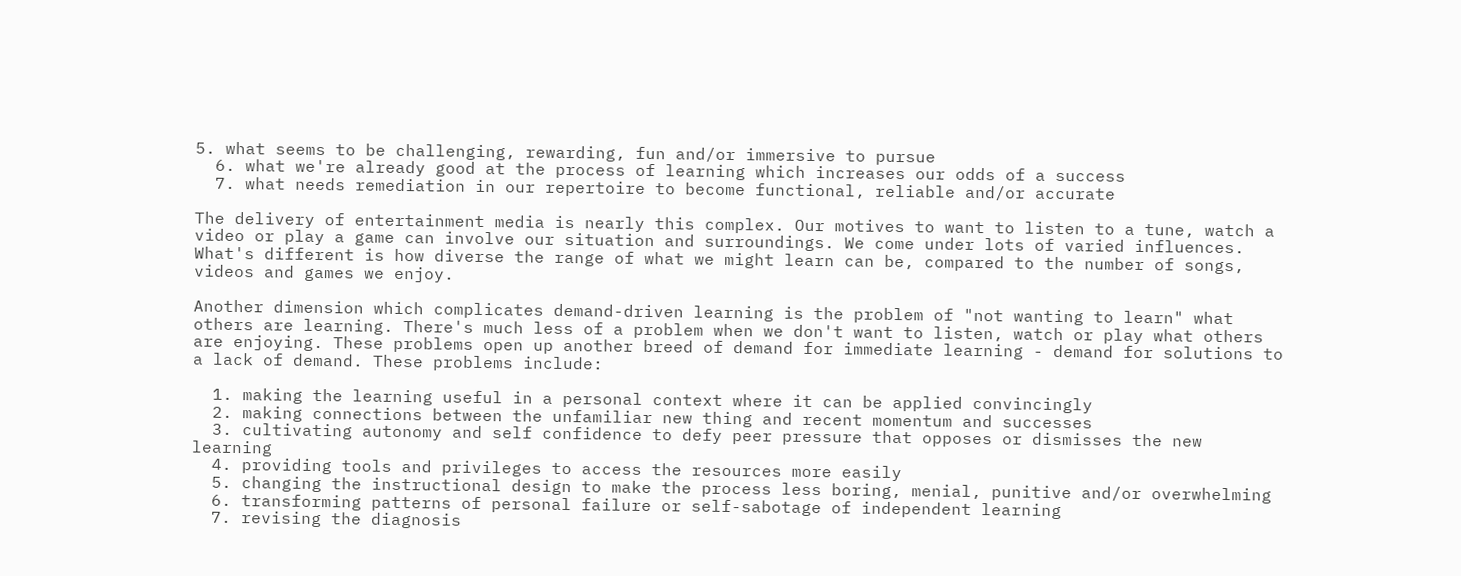5. what seems to be challenging, rewarding, fun and/or immersive to pursue
  6. what we're already good at the process of learning which increases our odds of a success
  7. what needs remediation in our repertoire to become functional, reliable and/or accurate

The delivery of entertainment media is nearly this complex. Our motives to want to listen to a tune, watch a video or play a game can involve our situation and surroundings. We come under lots of varied influences. What's different is how diverse the range of what we might learn can be, compared to the number of songs, videos and games we enjoy.

Another dimension which complicates demand-driven learning is the problem of "not wanting to learn" what others are learning. There's much less of a problem when we don't want to listen, watch or play what others are enjoying. These problems open up another breed of demand for immediate learning - demand for solutions to a lack of demand. These problems include:

  1. making the learning useful in a personal context where it can be applied convincingly
  2. making connections between the unfamiliar new thing and recent momentum and successes
  3. cultivating autonomy and self confidence to defy peer pressure that opposes or dismisses the new learning
  4. providing tools and privileges to access the resources more easily
  5. changing the instructional design to make the process less boring, menial, punitive and/or overwhelming
  6. transforming patterns of personal failure or self-sabotage of independent learning
  7. revising the diagnosis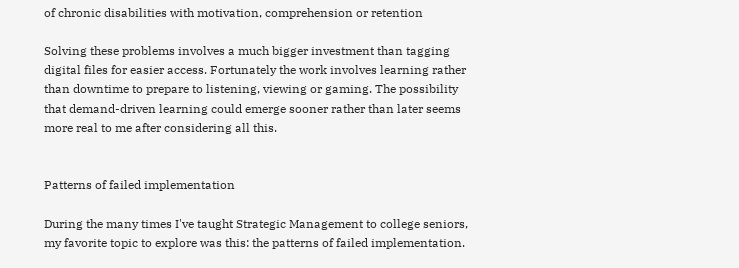of chronic disabilities with motivation, comprehension or retention

Solving these problems involves a much bigger investment than tagging digital files for easier access. Fortunately the work involves learning rather than downtime to prepare to listening, viewing or gaming. The possibility that demand-driven learning could emerge sooner rather than later seems more real to me after considering all this.


Patterns of failed implementation

During the many times I've taught Strategic Management to college seniors, my favorite topic to explore was this: the patterns of failed implementation.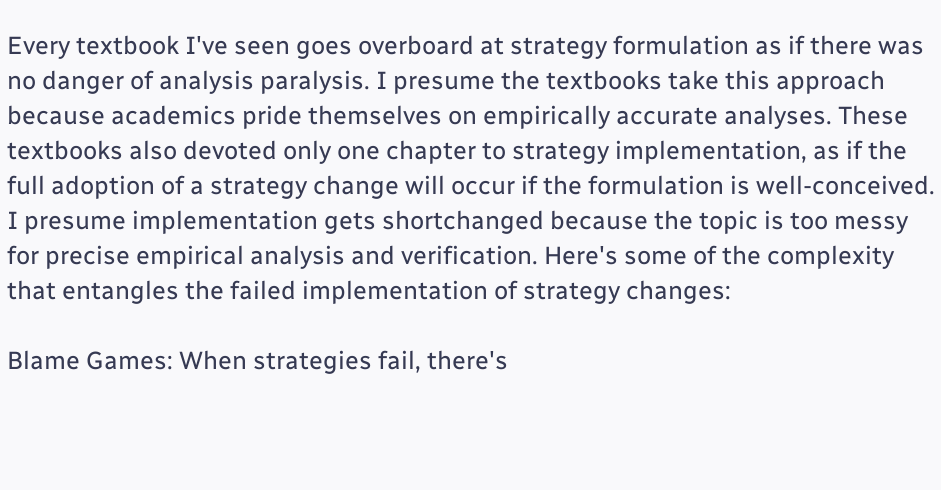Every textbook I've seen goes overboard at strategy formulation as if there was no danger of analysis paralysis. I presume the textbooks take this approach because academics pride themselves on empirically accurate analyses. These textbooks also devoted only one chapter to strategy implementation, as if the full adoption of a strategy change will occur if the formulation is well-conceived. I presume implementation gets shortchanged because the topic is too messy for precise empirical analysis and verification. Here's some of the complexity that entangles the failed implementation of strategy changes:

Blame Games: When strategies fail, there's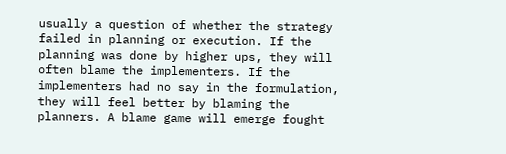usually a question of whether the strategy failed in planning or execution. If the planning was done by higher ups, they will often blame the implementers. If the implementers had no say in the formulation, they will feel better by blaming the planners. A blame game will emerge fought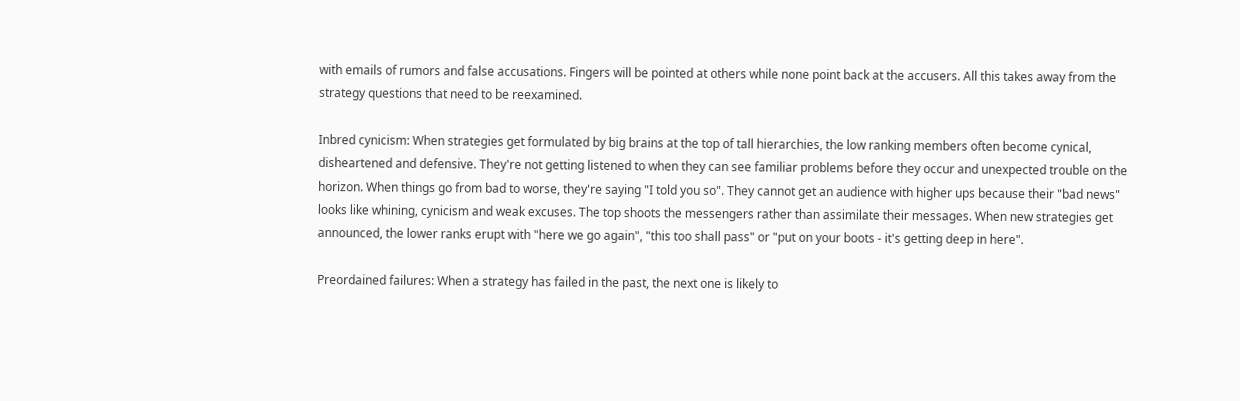with emails of rumors and false accusations. Fingers will be pointed at others while none point back at the accusers. All this takes away from the strategy questions that need to be reexamined.

Inbred cynicism: When strategies get formulated by big brains at the top of tall hierarchies, the low ranking members often become cynical, disheartened and defensive. They're not getting listened to when they can see familiar problems before they occur and unexpected trouble on the horizon. When things go from bad to worse, they're saying "I told you so". They cannot get an audience with higher ups because their "bad news" looks like whining, cynicism and weak excuses. The top shoots the messengers rather than assimilate their messages. When new strategies get announced, the lower ranks erupt with "here we go again", "this too shall pass" or "put on your boots - it's getting deep in here".

Preordained failures: When a strategy has failed in the past, the next one is likely to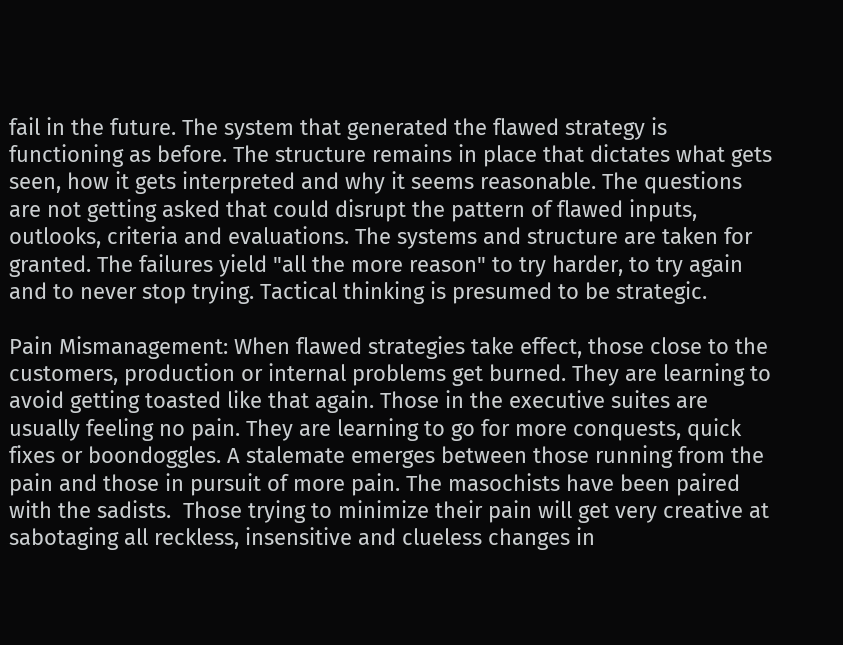fail in the future. The system that generated the flawed strategy is functioning as before. The structure remains in place that dictates what gets seen, how it gets interpreted and why it seems reasonable. The questions are not getting asked that could disrupt the pattern of flawed inputs, outlooks, criteria and evaluations. The systems and structure are taken for granted. The failures yield "all the more reason" to try harder, to try again and to never stop trying. Tactical thinking is presumed to be strategic.

Pain Mismanagement: When flawed strategies take effect, those close to the customers, production or internal problems get burned. They are learning to avoid getting toasted like that again. Those in the executive suites are usually feeling no pain. They are learning to go for more conquests, quick fixes or boondoggles. A stalemate emerges between those running from the pain and those in pursuit of more pain. The masochists have been paired with the sadists.  Those trying to minimize their pain will get very creative at sabotaging all reckless, insensitive and clueless changes in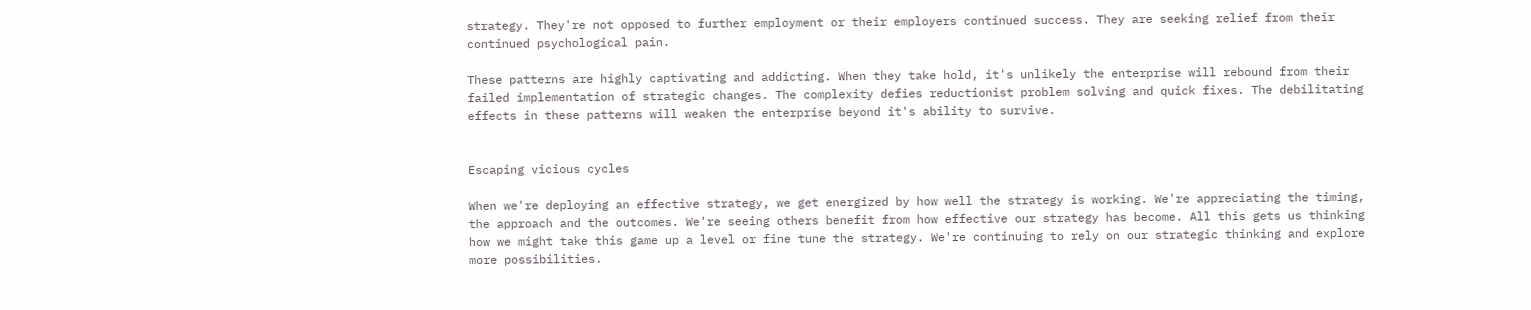strategy. They're not opposed to further employment or their employers continued success. They are seeking relief from their continued psychological pain.

These patterns are highly captivating and addicting. When they take hold, it's unlikely the enterprise will rebound from their failed implementation of strategic changes. The complexity defies reductionist problem solving and quick fixes. The debilitating effects in these patterns will weaken the enterprise beyond it's ability to survive.


Escaping vicious cycles

When we're deploying an effective strategy, we get energized by how well the strategy is working. We're appreciating the timing, the approach and the outcomes. We're seeing others benefit from how effective our strategy has become. All this gets us thinking how we might take this game up a level or fine tune the strategy. We're continuing to rely on our strategic thinking and explore more possibilities.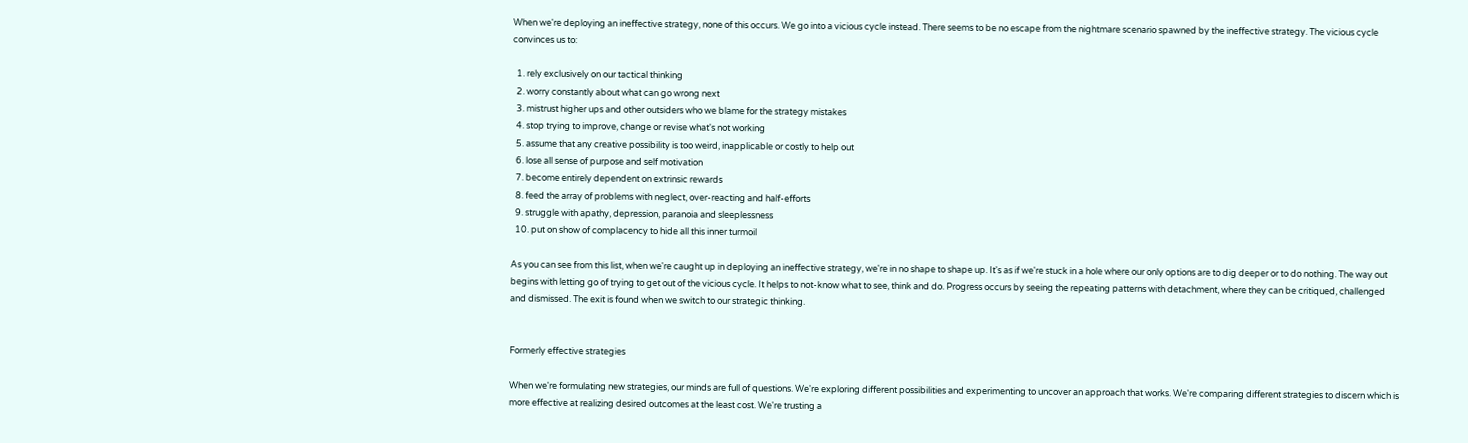When we're deploying an ineffective strategy, none of this occurs. We go into a vicious cycle instead. There seems to be no escape from the nightmare scenario spawned by the ineffective strategy. The vicious cycle convinces us to:

  1. rely exclusively on our tactical thinking
  2. worry constantly about what can go wrong next
  3. mistrust higher ups and other outsiders who we blame for the strategy mistakes
  4. stop trying to improve, change or revise what's not working
  5. assume that any creative possibility is too weird, inapplicable or costly to help out
  6. lose all sense of purpose and self motivation
  7. become entirely dependent on extrinsic rewards
  8. feed the array of problems with neglect, over-reacting and half-efforts
  9. struggle with apathy, depression, paranoia and sleeplessness
  10. put on show of complacency to hide all this inner turmoil

As you can see from this list, when we're caught up in deploying an ineffective strategy, we're in no shape to shape up. It's as if we're stuck in a hole where our only options are to dig deeper or to do nothing. The way out begins with letting go of trying to get out of the vicious cycle. It helps to not-know what to see, think and do. Progress occurs by seeing the repeating patterns with detachment, where they can be critiqued, challenged and dismissed. The exit is found when we switch to our strategic thinking.


Formerly effective strategies

When we're formulating new strategies, our minds are full of questions. We're exploring different possibilities and experimenting to uncover an approach that works. We're comparing different strategies to discern which is more effective at realizing desired outcomes at the least cost. We're trusting a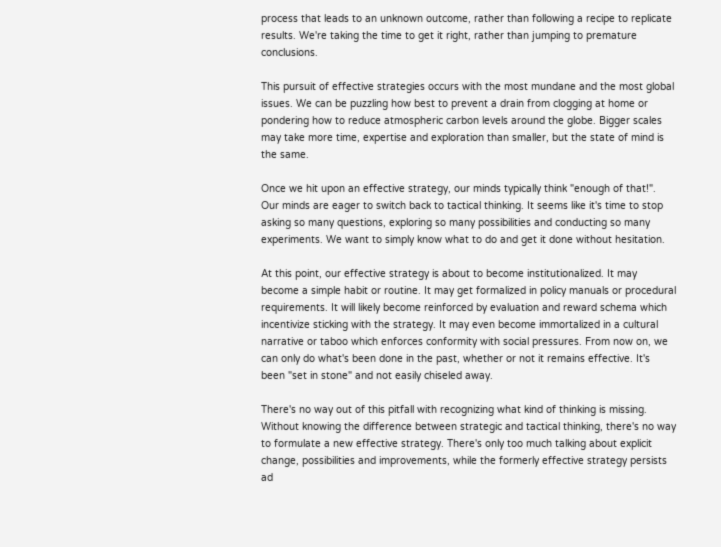process that leads to an unknown outcome, rather than following a recipe to replicate results. We're taking the time to get it right, rather than jumping to premature conclusions.

This pursuit of effective strategies occurs with the most mundane and the most global issues. We can be puzzling how best to prevent a drain from clogging at home or pondering how to reduce atmospheric carbon levels around the globe. Bigger scales may take more time, expertise and exploration than smaller, but the state of mind is the same.

Once we hit upon an effective strategy, our minds typically think "enough of that!". Our minds are eager to switch back to tactical thinking. It seems like it's time to stop asking so many questions, exploring so many possibilities and conducting so many experiments. We want to simply know what to do and get it done without hesitation.

At this point, our effective strategy is about to become institutionalized. It may become a simple habit or routine. It may get formalized in policy manuals or procedural requirements. It will likely become reinforced by evaluation and reward schema which incentivize sticking with the strategy. It may even become immortalized in a cultural narrative or taboo which enforces conformity with social pressures. From now on, we can only do what's been done in the past, whether or not it remains effective. It's been "set in stone" and not easily chiseled away.

There's no way out of this pitfall with recognizing what kind of thinking is missing. Without knowing the difference between strategic and tactical thinking, there's no way to formulate a new effective strategy. There's only too much talking about explicit change, possibilities and improvements, while the formerly effective strategy persists ad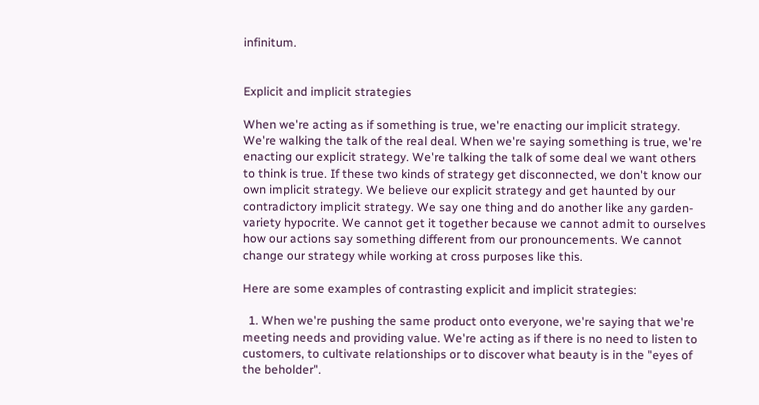infinitum.


Explicit and implicit strategies

When we're acting as if something is true, we're enacting our implicit strategy. We're walking the talk of the real deal. When we're saying something is true, we're enacting our explicit strategy. We're talking the talk of some deal we want others to think is true. If these two kinds of strategy get disconnected, we don't know our own implicit strategy. We believe our explicit strategy and get haunted by our contradictory implicit strategy. We say one thing and do another like any garden-variety hypocrite. We cannot get it together because we cannot admit to ourselves how our actions say something different from our pronouncements. We cannot change our strategy while working at cross purposes like this.

Here are some examples of contrasting explicit and implicit strategies:

  1. When we're pushing the same product onto everyone, we're saying that we're meeting needs and providing value. We're acting as if there is no need to listen to customers, to cultivate relationships or to discover what beauty is in the "eyes of the beholder".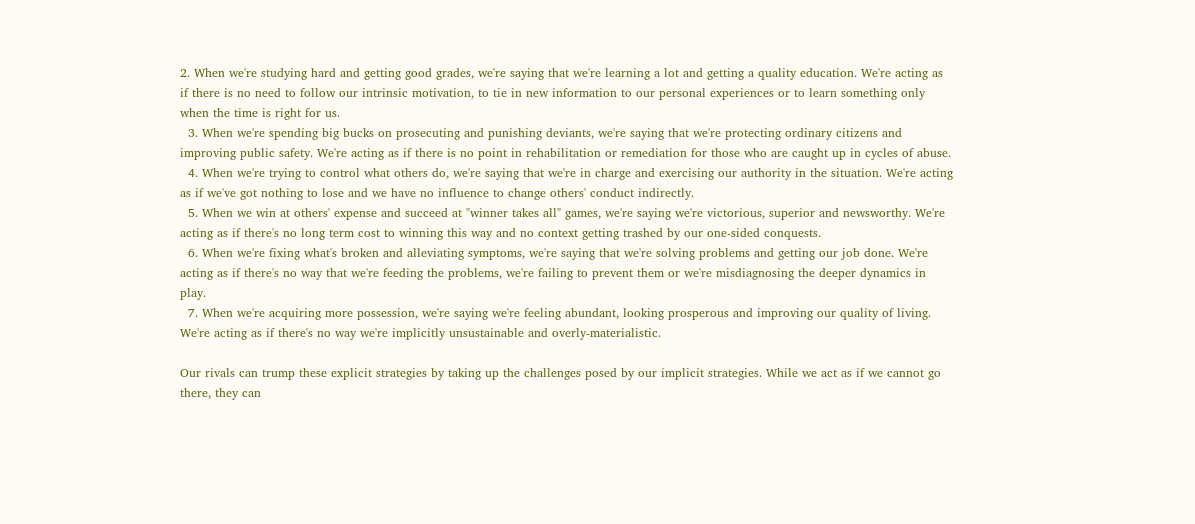2. When we're studying hard and getting good grades, we're saying that we're learning a lot and getting a quality education. We're acting as if there is no need to follow our intrinsic motivation, to tie in new information to our personal experiences or to learn something only when the time is right for us.
  3. When we're spending big bucks on prosecuting and punishing deviants, we're saying that we're protecting ordinary citizens and improving public safety. We're acting as if there is no point in rehabilitation or remediation for those who are caught up in cycles of abuse.
  4. When we're trying to control what others do, we're saying that we're in charge and exercising our authority in the situation. We're acting as if we've got nothing to lose and we have no influence to change others' conduct indirectly.
  5. When we win at others' expense and succeed at "winner takes all" games, we're saying we're victorious, superior and newsworthy. We're acting as if there's no long term cost to winning this way and no context getting trashed by our one-sided conquests.
  6. When we're fixing what's broken and alleviating symptoms, we're saying that we're solving problems and getting our job done. We're acting as if there's no way that we're feeding the problems, we're failing to prevent them or we're misdiagnosing the deeper dynamics in play.
  7. When we're acquiring more possession, we're saying we're feeling abundant, looking prosperous and improving our quality of living. We're acting as if there's no way we're implicitly unsustainable and overly-materialistic.

Our rivals can trump these explicit strategies by taking up the challenges posed by our implicit strategies. While we act as if we cannot go there, they can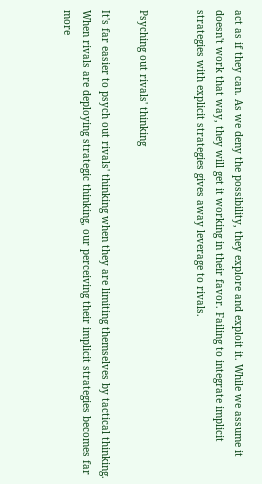act as if they can. As we deny the possibility, they explore and exploit it. While we assume it doesn't work that way, they will get it working in their favor. Failing to integrate implicit strategies with explicit strategies gives away leverage to rivals.


Psyching out rivals' thinking

It's far easier to psych out rivals' thinking when they are limiting themselves by tactical thinking. When rivals are deploying strategic thinking, our perceiving their implicit strategies becomes far more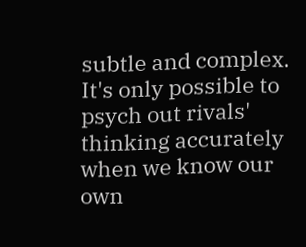subtle and complex. It's only possible to psych out rivals' thinking accurately when we know our own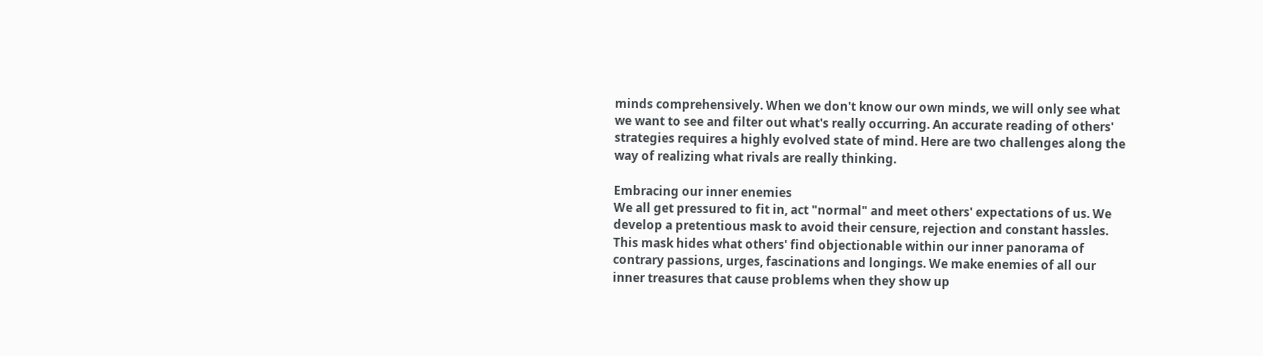minds comprehensively. When we don't know our own minds, we will only see what we want to see and filter out what's really occurring. An accurate reading of others' strategies requires a highly evolved state of mind. Here are two challenges along the way of realizing what rivals are really thinking.

Embracing our inner enemies
We all get pressured to fit in, act "normal" and meet others' expectations of us. We develop a pretentious mask to avoid their censure, rejection and constant hassles. This mask hides what others' find objectionable within our inner panorama of contrary passions, urges, fascinations and longings. We make enemies of all our inner treasures that cause problems when they show up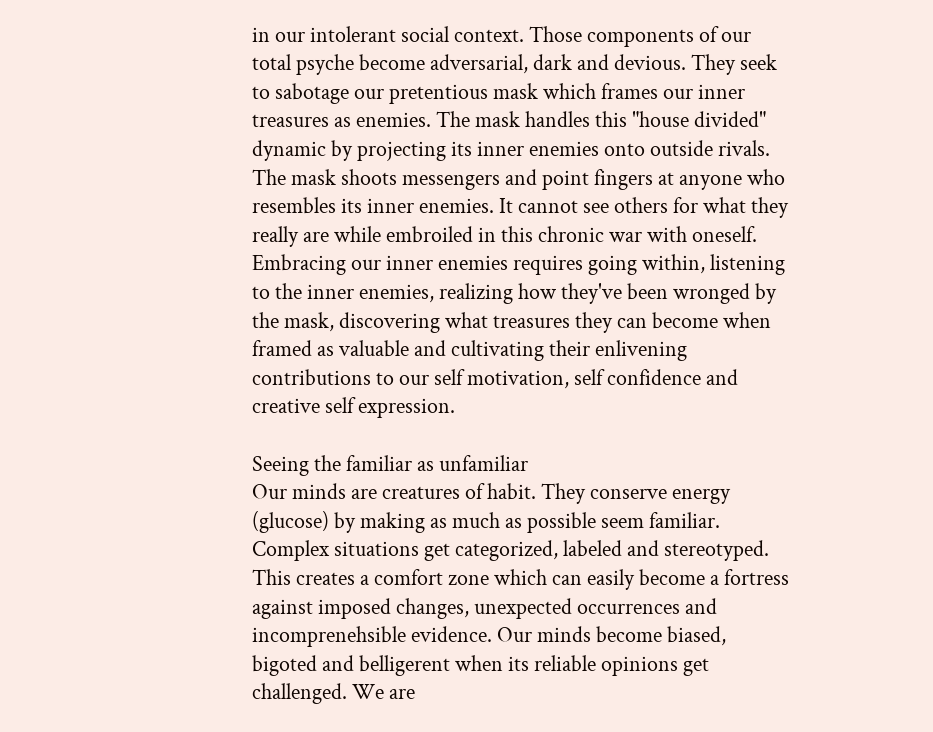in our intolerant social context. Those components of our total psyche become adversarial, dark and devious. They seek to sabotage our pretentious mask which frames our inner treasures as enemies. The mask handles this "house divided" dynamic by projecting its inner enemies onto outside rivals. The mask shoots messengers and point fingers at anyone who resembles its inner enemies. It cannot see others for what they really are while embroiled in this chronic war with oneself. Embracing our inner enemies requires going within, listening to the inner enemies, realizing how they've been wronged by the mask, discovering what treasures they can become when framed as valuable and cultivating their enlivening contributions to our self motivation, self confidence and creative self expression.

Seeing the familiar as unfamiliar
Our minds are creatures of habit. They conserve energy (glucose) by making as much as possible seem familiar. Complex situations get categorized, labeled and stereotyped. This creates a comfort zone which can easily become a fortress against imposed changes, unexpected occurrences and incomprenehsible evidence. Our minds become biased, bigoted and belligerent when its reliable opinions get challenged. We are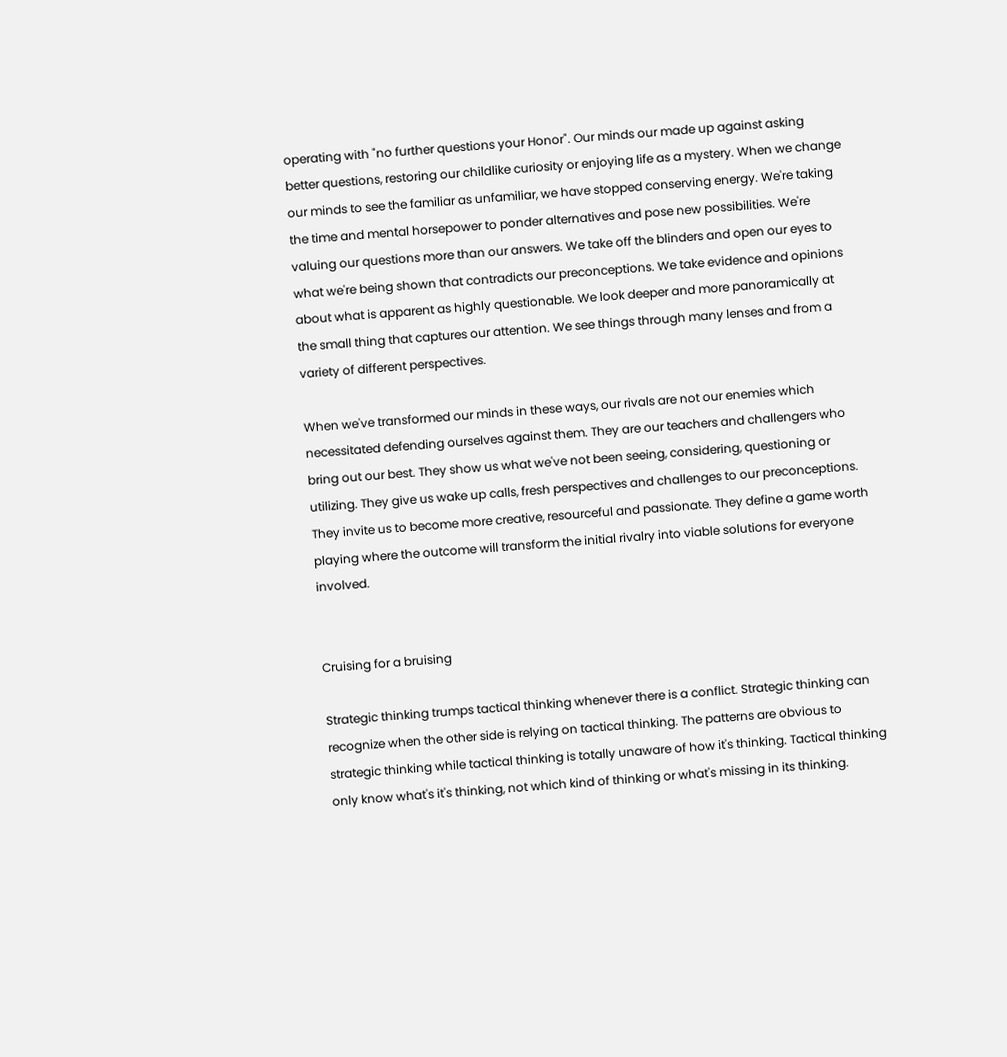operating with "no further questions your Honor". Our minds our made up against asking better questions, restoring our childlike curiosity or enjoying life as a mystery. When we change our minds to see the familiar as unfamiliar, we have stopped conserving energy. We're taking the time and mental horsepower to ponder alternatives and pose new possibilities. We're valuing our questions more than our answers. We take off the blinders and open our eyes to what we're being shown that contradicts our preconceptions. We take evidence and opinions about what is apparent as highly questionable. We look deeper and more panoramically at the small thing that captures our attention. We see things through many lenses and from a variety of different perspectives.

When we've transformed our minds in these ways, our rivals are not our enemies which necessitated defending ourselves against them. They are our teachers and challengers who bring out our best. They show us what we've not been seeing, considering, questioning or utilizing. They give us wake up calls, fresh perspectives and challenges to our preconceptions. They invite us to become more creative, resourceful and passionate. They define a game worth playing where the outcome will transform the initial rivalry into viable solutions for everyone involved.


Cruising for a bruising

Strategic thinking trumps tactical thinking whenever there is a conflict. Strategic thinking can recognize when the other side is relying on tactical thinking. The patterns are obvious to strategic thinking while tactical thinking is totally unaware of how it's thinking. Tactical thinking only know what's it's thinking, not which kind of thinking or what's missing in its thinking.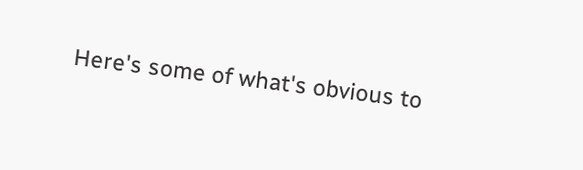Here's some of what's obvious to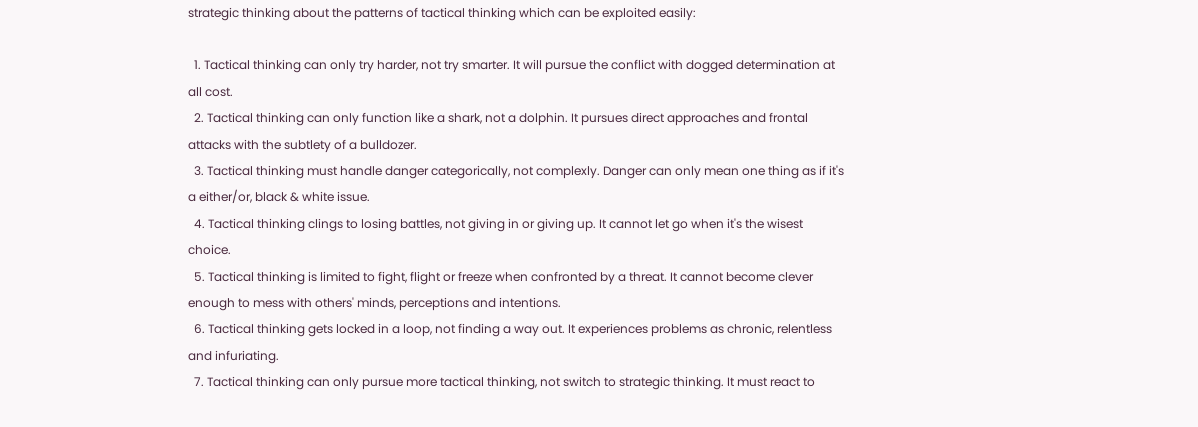strategic thinking about the patterns of tactical thinking which can be exploited easily:

  1. Tactical thinking can only try harder, not try smarter. It will pursue the conflict with dogged determination at all cost.
  2. Tactical thinking can only function like a shark, not a dolphin. It pursues direct approaches and frontal attacks with the subtlety of a bulldozer.
  3. Tactical thinking must handle danger categorically, not complexly. Danger can only mean one thing as if it's a either/or, black & white issue.
  4. Tactical thinking clings to losing battles, not giving in or giving up. It cannot let go when it's the wisest choice.
  5. Tactical thinking is limited to fight, flight or freeze when confronted by a threat. It cannot become clever enough to mess with others' minds, perceptions and intentions.
  6. Tactical thinking gets locked in a loop, not finding a way out. It experiences problems as chronic, relentless and infuriating.
  7. Tactical thinking can only pursue more tactical thinking, not switch to strategic thinking. It must react to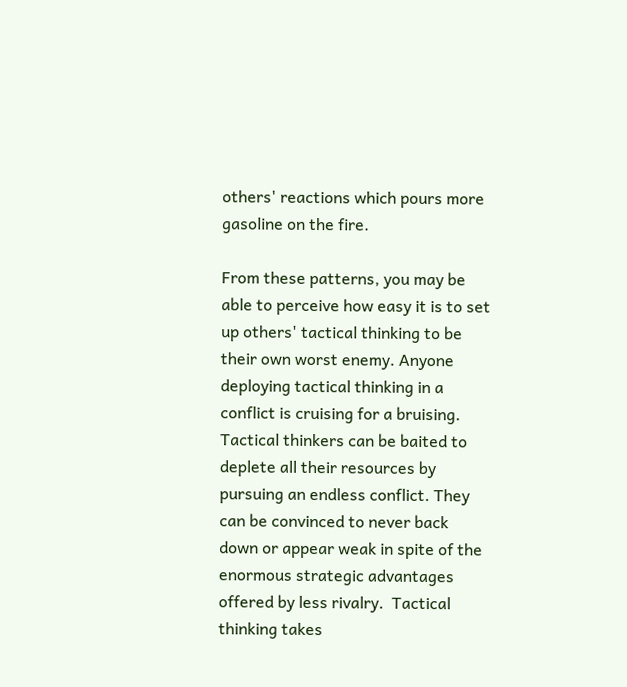others' reactions which pours more gasoline on the fire.

From these patterns, you may be able to perceive how easy it is to set up others' tactical thinking to be their own worst enemy. Anyone deploying tactical thinking in a conflict is cruising for a bruising. Tactical thinkers can be baited to deplete all their resources by pursuing an endless conflict. They can be convinced to never back down or appear weak in spite of the enormous strategic advantages offered by less rivalry.  Tactical thinking takes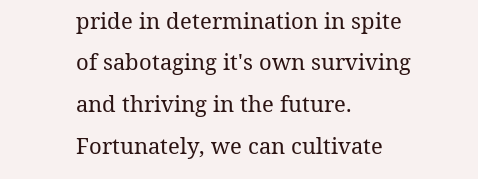pride in determination in spite of sabotaging it's own surviving and thriving in the future. Fortunately, we can cultivate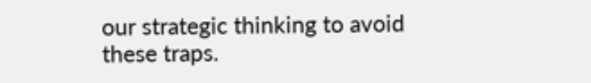our strategic thinking to avoid these traps.